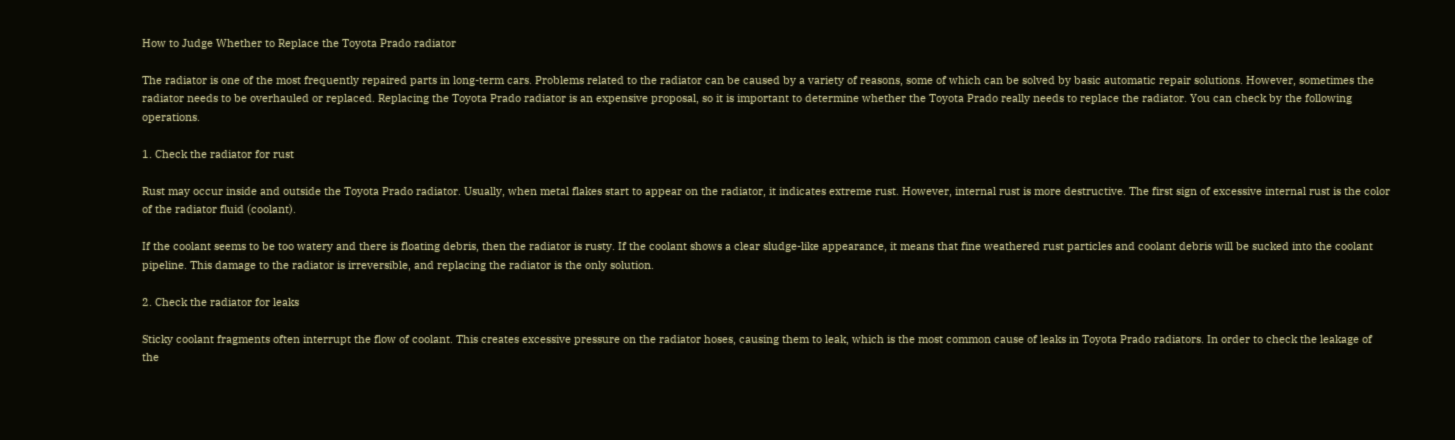How to Judge Whether to Replace the Toyota Prado radiator

The radiator is one of the most frequently repaired parts in long-term cars. Problems related to the radiator can be caused by a variety of reasons, some of which can be solved by basic automatic repair solutions. However, sometimes the radiator needs to be overhauled or replaced. Replacing the Toyota Prado radiator is an expensive proposal, so it is important to determine whether the Toyota Prado really needs to replace the radiator. You can check by the following operations.

1. Check the radiator for rust

Rust may occur inside and outside the Toyota Prado radiator. Usually, when metal flakes start to appear on the radiator, it indicates extreme rust. However, internal rust is more destructive. The first sign of excessive internal rust is the color of the radiator fluid (coolant).

If the coolant seems to be too watery and there is floating debris, then the radiator is rusty. If the coolant shows a clear sludge-like appearance, it means that fine weathered rust particles and coolant debris will be sucked into the coolant pipeline. This damage to the radiator is irreversible, and replacing the radiator is the only solution.

2. Check the radiator for leaks

Sticky coolant fragments often interrupt the flow of coolant. This creates excessive pressure on the radiator hoses, causing them to leak, which is the most common cause of leaks in Toyota Prado radiators. In order to check the leakage of the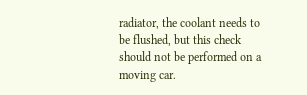radiator, the coolant needs to be flushed, but this check should not be performed on a moving car.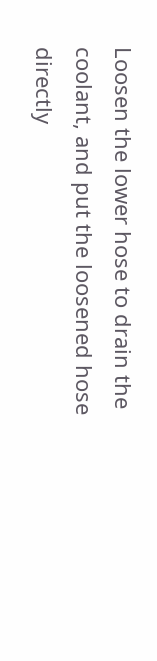Loosen the lower hose to drain the coolant, and put the loosened hose directly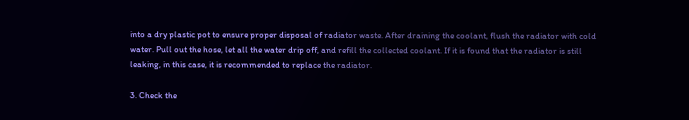into a dry plastic pot to ensure proper disposal of radiator waste. After draining the coolant, flush the radiator with cold water. Pull out the hose, let all the water drip off, and refill the collected coolant. If it is found that the radiator is still leaking, in this case, it is recommended to replace the radiator.

3. Check the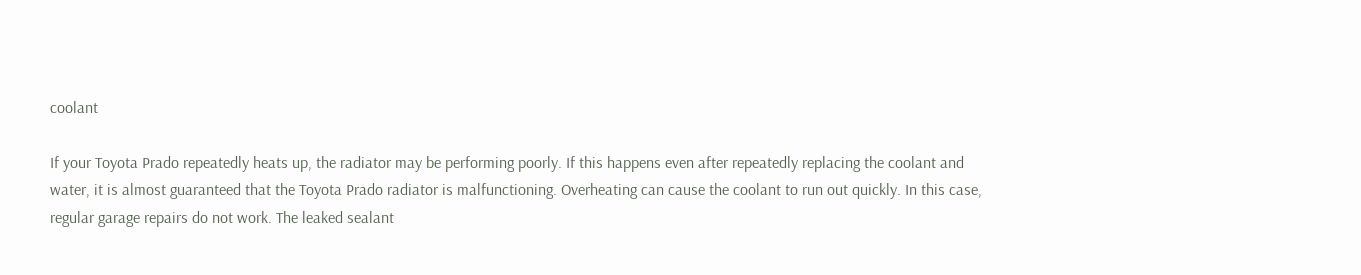coolant

If your Toyota Prado repeatedly heats up, the radiator may be performing poorly. If this happens even after repeatedly replacing the coolant and water, it is almost guaranteed that the Toyota Prado radiator is malfunctioning. Overheating can cause the coolant to run out quickly. In this case, regular garage repairs do not work. The leaked sealant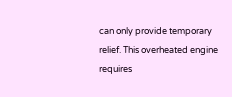can only provide temporary relief. This overheated engine requires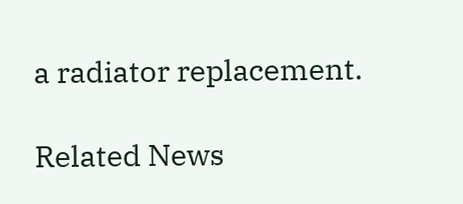a radiator replacement.

Related News